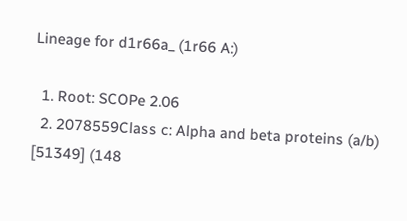Lineage for d1r66a_ (1r66 A:)

  1. Root: SCOPe 2.06
  2. 2078559Class c: Alpha and beta proteins (a/b) [51349] (148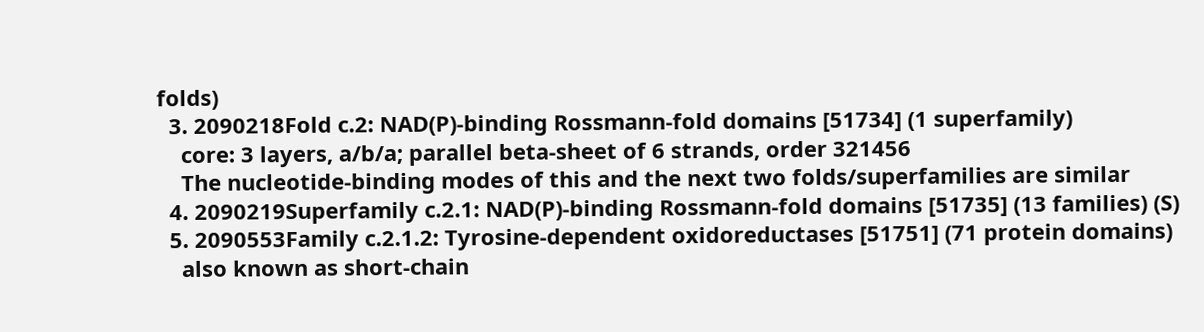folds)
  3. 2090218Fold c.2: NAD(P)-binding Rossmann-fold domains [51734] (1 superfamily)
    core: 3 layers, a/b/a; parallel beta-sheet of 6 strands, order 321456
    The nucleotide-binding modes of this and the next two folds/superfamilies are similar
  4. 2090219Superfamily c.2.1: NAD(P)-binding Rossmann-fold domains [51735] (13 families) (S)
  5. 2090553Family c.2.1.2: Tyrosine-dependent oxidoreductases [51751] (71 protein domains)
    also known as short-chain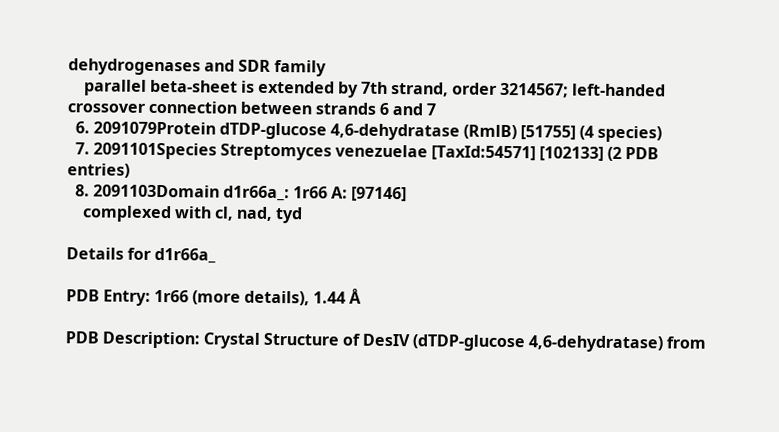dehydrogenases and SDR family
    parallel beta-sheet is extended by 7th strand, order 3214567; left-handed crossover connection between strands 6 and 7
  6. 2091079Protein dTDP-glucose 4,6-dehydratase (RmlB) [51755] (4 species)
  7. 2091101Species Streptomyces venezuelae [TaxId:54571] [102133] (2 PDB entries)
  8. 2091103Domain d1r66a_: 1r66 A: [97146]
    complexed with cl, nad, tyd

Details for d1r66a_

PDB Entry: 1r66 (more details), 1.44 Å

PDB Description: Crystal Structure of DesIV (dTDP-glucose 4,6-dehydratase) from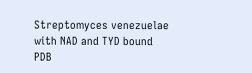Streptomyces venezuelae with NAD and TYD bound
PDB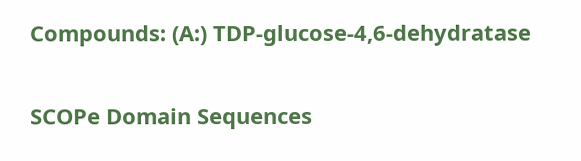Compounds: (A:) TDP-glucose-4,6-dehydratase

SCOPe Domain Sequences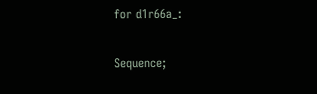for d1r66a_:

Sequence;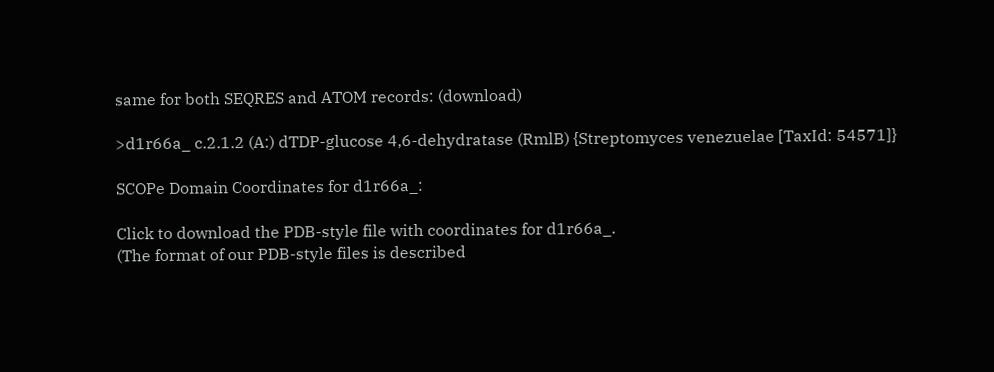same for both SEQRES and ATOM records: (download)

>d1r66a_ c.2.1.2 (A:) dTDP-glucose 4,6-dehydratase (RmlB) {Streptomyces venezuelae [TaxId: 54571]}

SCOPe Domain Coordinates for d1r66a_:

Click to download the PDB-style file with coordinates for d1r66a_.
(The format of our PDB-style files is described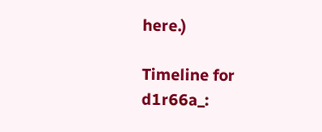here.)

Timeline for d1r66a_: